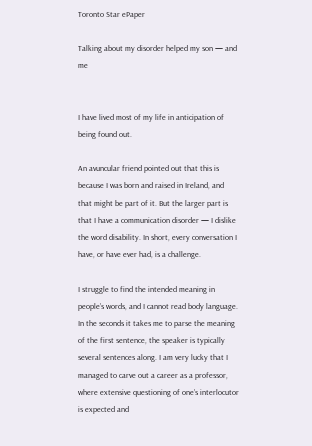Toronto Star ePaper

Talking about my disorder helped my son — and me


I have lived most of my life in anticipation of being found out.

An avuncular friend pointed out that this is because I was born and raised in Ireland, and that might be part of it. But the larger part is that I have a communication disorder — I dislike the word disability. In short, every conversation I have, or have ever had, is a challenge.

I struggle to find the intended meaning in people’s words, and I cannot read body language. In the seconds it takes me to parse the meaning of the first sentence, the speaker is typically several sentences along. I am very lucky that I managed to carve out a career as a professor, where extensive questioning of one’s interlocutor is expected and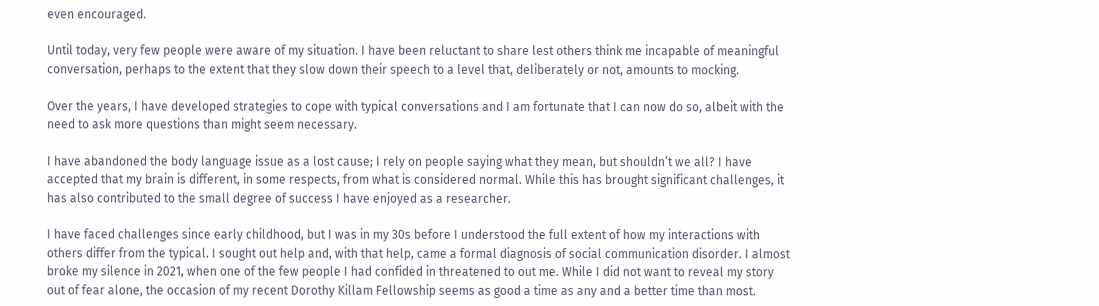even encouraged.

Until today, very few people were aware of my situation. I have been reluctant to share lest others think me incapable of meaningful conversation, perhaps to the extent that they slow down their speech to a level that, deliberately or not, amounts to mocking.

Over the years, I have developed strategies to cope with typical conversations and I am fortunate that I can now do so, albeit with the need to ask more questions than might seem necessary.

I have abandoned the body language issue as a lost cause; I rely on people saying what they mean, but shouldn’t we all? I have accepted that my brain is different, in some respects, from what is considered normal. While this has brought significant challenges, it has also contributed to the small degree of success I have enjoyed as a researcher.

I have faced challenges since early childhood, but I was in my 30s before I understood the full extent of how my interactions with others differ from the typical. I sought out help and, with that help, came a formal diagnosis of social communication disorder. I almost broke my silence in 2021, when one of the few people I had confided in threatened to out me. While I did not want to reveal my story out of fear alone, the occasion of my recent Dorothy Killam Fellowship seems as good a time as any and a better time than most.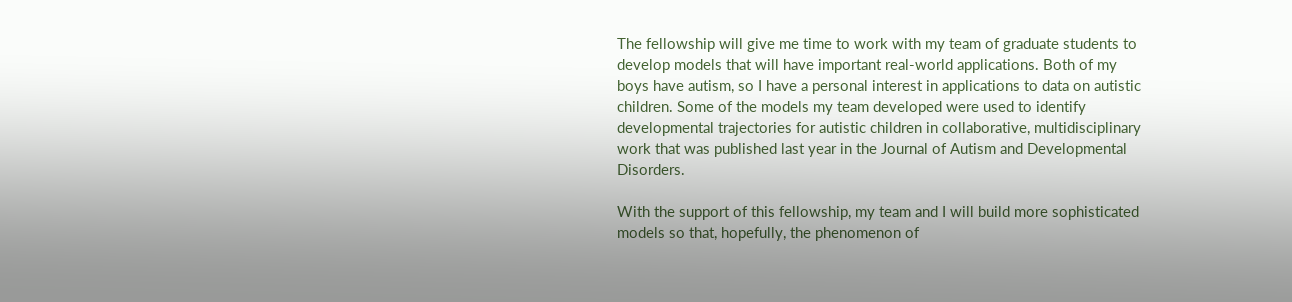The fellowship will give me time to work with my team of graduate students to develop models that will have important real-world applications. Both of my boys have autism, so I have a personal interest in applications to data on autistic children. Some of the models my team developed were used to identify developmental trajectories for autistic children in collaborative, multidisciplinary work that was published last year in the Journal of Autism and Developmental Disorders.

With the support of this fellowship, my team and I will build more sophisticated models so that, hopefully, the phenomenon of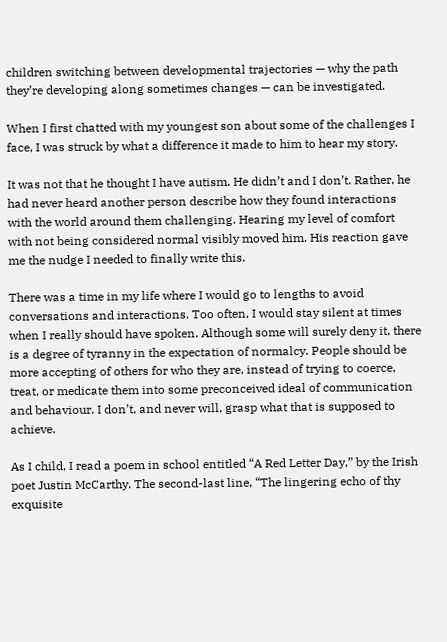children switching between developmental trajectories — why the path they’re developing along sometimes changes — can be investigated.

When I first chatted with my youngest son about some of the challenges I face, I was struck by what a difference it made to him to hear my story.

It was not that he thought I have autism. He didn’t and I don’t. Rather, he had never heard another person describe how they found interactions with the world around them challenging. Hearing my level of comfort with not being considered normal visibly moved him. His reaction gave me the nudge I needed to finally write this.

There was a time in my life where I would go to lengths to avoid conversations and interactions. Too often, I would stay silent at times when I really should have spoken. Although some will surely deny it, there is a degree of tyranny in the expectation of normalcy. People should be more accepting of others for who they are, instead of trying to coerce, treat, or medicate them into some preconceived ideal of communication and behaviour. I don’t, and never will, grasp what that is supposed to achieve.

As I child, I read a poem in school entitled “A Red Letter Day,” by the Irish poet Justin McCarthy. The second-last line, “The lingering echo of thy exquisite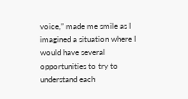voice,” made me smile as I imagined a situation where I would have several opportunities to try to understand each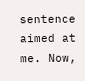sentence aimed at me. Now,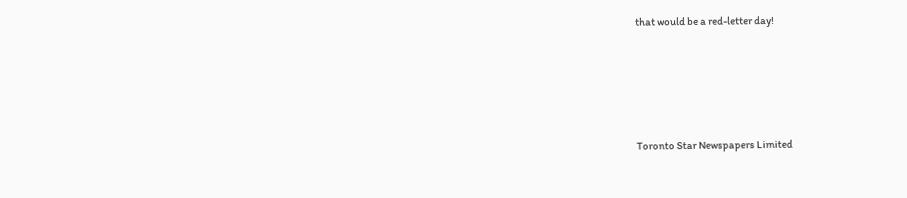that would be a red-letter day!





Toronto Star Newspapers Limited